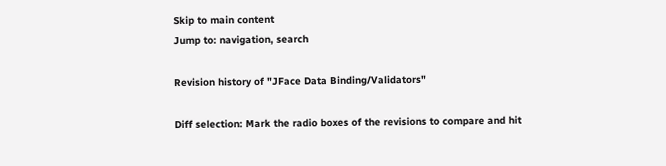Skip to main content
Jump to: navigation, search

Revision history of "JFace Data Binding/Validators"

Diff selection: Mark the radio boxes of the revisions to compare and hit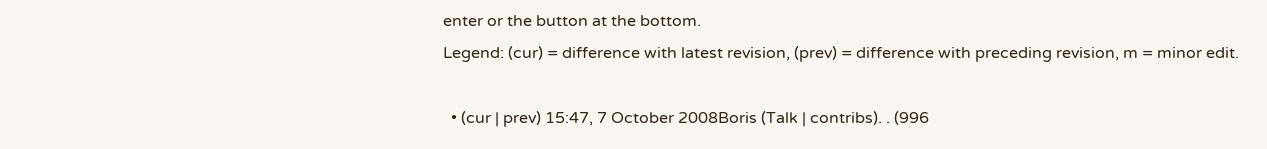enter or the button at the bottom.
Legend: (cur) = difference with latest revision, (prev) = difference with preceding revision, m = minor edit.

  • (cur | prev) 15:47, 7 October 2008Boris (Talk | contribs). . (996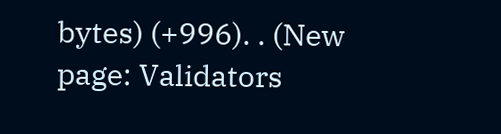bytes) (+996). . (New page: Validators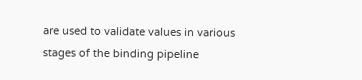are used to validate values in various stages of the binding pipeline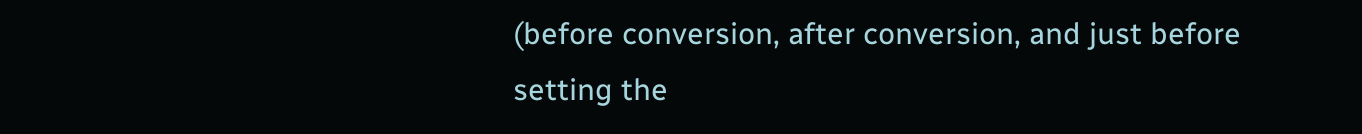(before conversion, after conversion, and just before setting the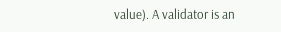value). A validator is an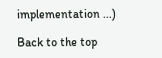implementation ...)

Back to the top